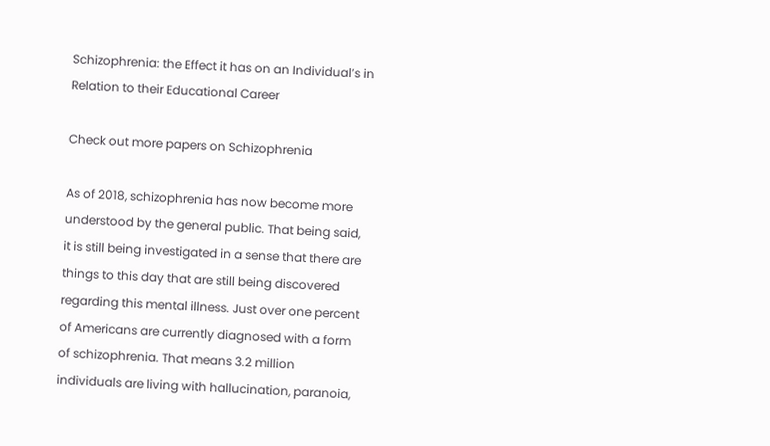Schizophrenia: the Effect it has on an Individual’s in Relation to their Educational Career

Check out more papers on Schizophrenia

As of 2018, schizophrenia has now become more understood by the general public. That being said, it is still being investigated in a sense that there are things to this day that are still being discovered regarding this mental illness. Just over one percent of Americans are currently diagnosed with a form of schizophrenia. That means 3.2 million individuals are living with hallucination, paranoia,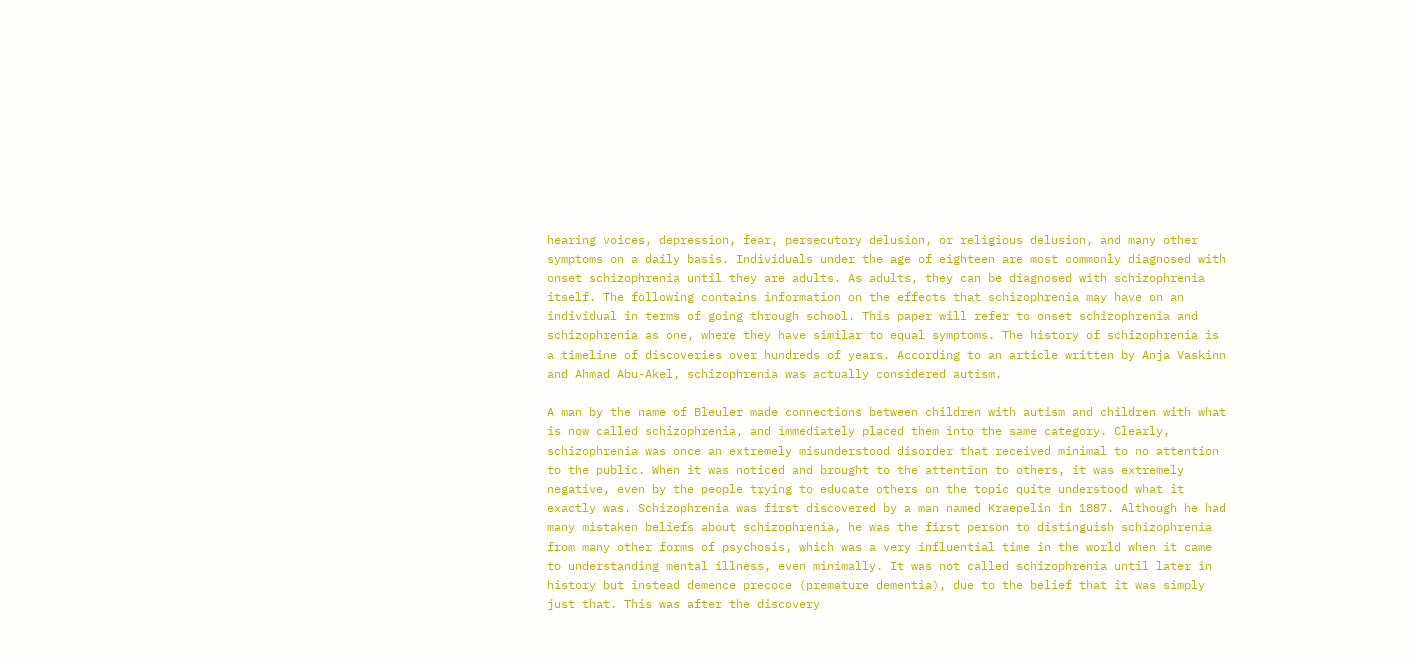hearing voices, depression, fear, persecutory delusion, or religious delusion, and many other symptoms on a daily basis. Individuals under the age of eighteen are most commonly diagnosed with onset schizophrenia until they are adults. As adults, they can be diagnosed with schizophrenia itself. The following contains information on the effects that schizophrenia may have on an individual in terms of going through school. This paper will refer to onset schizophrenia and schizophrenia as one, where they have similar to equal symptoms. The history of schizophrenia is a timeline of discoveries over hundreds of years. According to an article written by Anja Vaskinn and Ahmad Abu-Akel, schizophrenia was actually considered autism.

A man by the name of Bleuler made connections between children with autism and children with what is now called schizophrenia, and immediately placed them into the same category. Clearly, schizophrenia was once an extremely misunderstood disorder that received minimal to no attention to the public. When it was noticed and brought to the attention to others, it was extremely negative, even by the people trying to educate others on the topic quite understood what it exactly was. Schizophrenia was first discovered by a man named Kraepelin in 1887. Although he had many mistaken beliefs about schizophrenia, he was the first person to distinguish schizophrenia from many other forms of psychosis, which was a very influential time in the world when it came to understanding mental illness, even minimally. It was not called schizophrenia until later in history but instead demence precoce (premature dementia), due to the belief that it was simply just that. This was after the discovery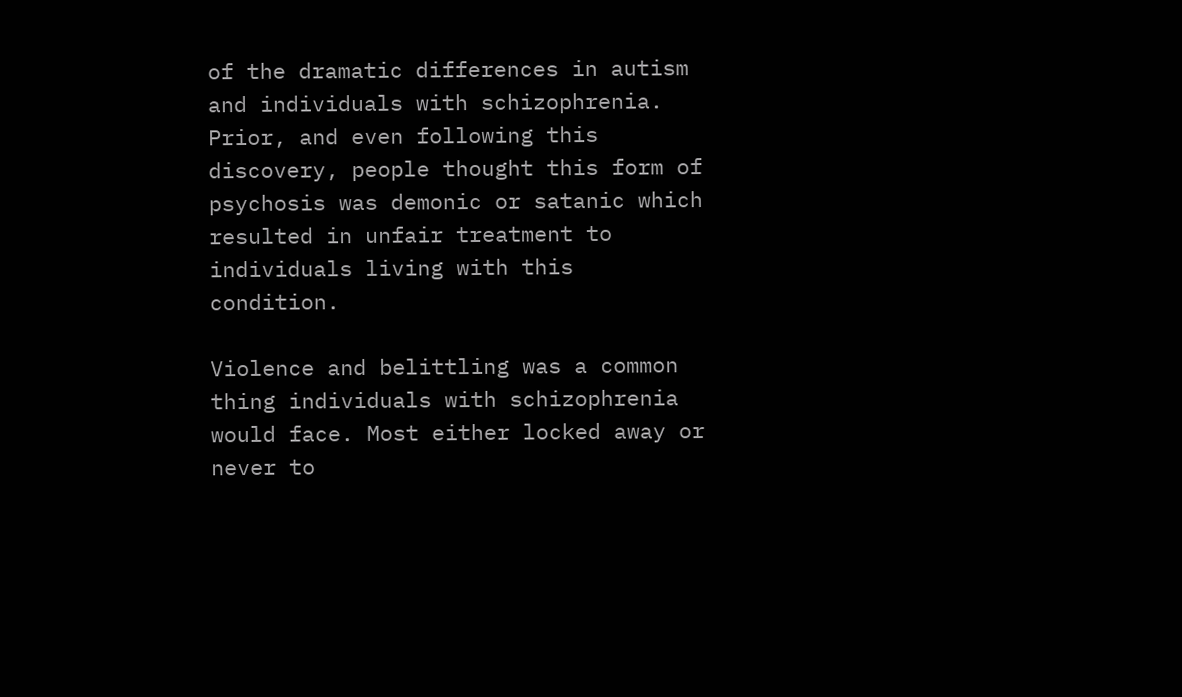of the dramatic differences in autism and individuals with schizophrenia. Prior, and even following this discovery, people thought this form of psychosis was demonic or satanic which resulted in unfair treatment to individuals living with this condition.

Violence and belittling was a common thing individuals with schizophrenia would face. Most either locked away or never to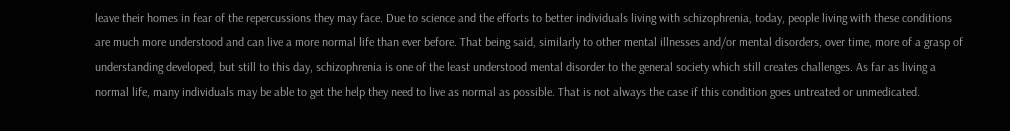leave their homes in fear of the repercussions they may face. Due to science and the efforts to better individuals living with schizophrenia, today, people living with these conditions are much more understood and can live a more normal life than ever before. That being said, similarly to other mental illnesses and/or mental disorders, over time, more of a grasp of understanding developed, but still to this day, schizophrenia is one of the least understood mental disorder to the general society which still creates challenges. As far as living a normal life, many individuals may be able to get the help they need to live as normal as possible. That is not always the case if this condition goes untreated or unmedicated.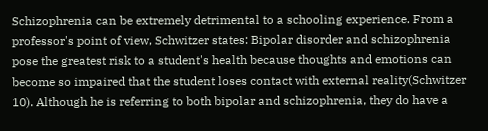Schizophrenia can be extremely detrimental to a schooling experience. From a professor's point of view, Schwitzer states: Bipolar disorder and schizophrenia pose the greatest risk to a student's health because thoughts and emotions can become so impaired that the student loses contact with external reality(Schwitzer 10). Although he is referring to both bipolar and schizophrenia, they do have a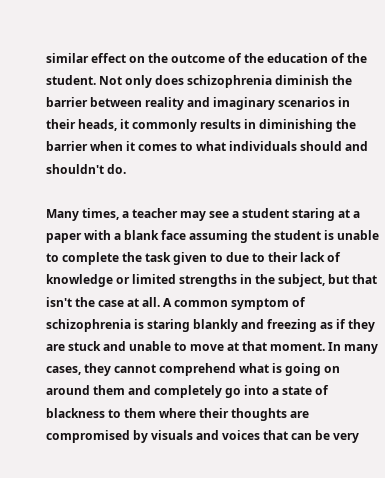similar effect on the outcome of the education of the student. Not only does schizophrenia diminish the barrier between reality and imaginary scenarios in their heads, it commonly results in diminishing the barrier when it comes to what individuals should and shouldn't do.

Many times, a teacher may see a student staring at a paper with a blank face assuming the student is unable to complete the task given to due to their lack of knowledge or limited strengths in the subject, but that isn't the case at all. A common symptom of schizophrenia is staring blankly and freezing as if they are stuck and unable to move at that moment. In many cases, they cannot comprehend what is going on around them and completely go into a state of blackness to them where their thoughts are compromised by visuals and voices that can be very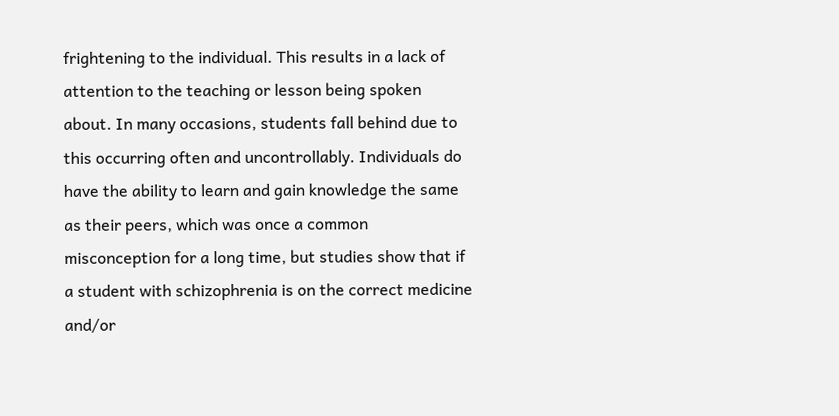frightening to the individual. This results in a lack of attention to the teaching or lesson being spoken about. In many occasions, students fall behind due to this occurring often and uncontrollably. Individuals do have the ability to learn and gain knowledge the same as their peers, which was once a common misconception for a long time, but studies show that if a student with schizophrenia is on the correct medicine and/or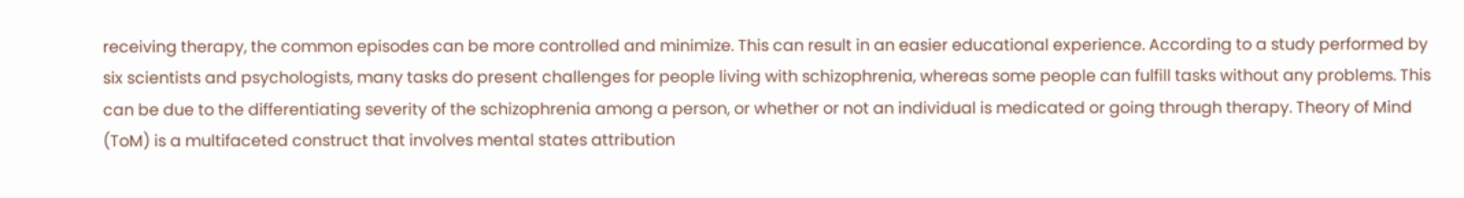receiving therapy, the common episodes can be more controlled and minimize. This can result in an easier educational experience. According to a study performed by six scientists and psychologists, many tasks do present challenges for people living with schizophrenia, whereas some people can fulfill tasks without any problems. This can be due to the differentiating severity of the schizophrenia among a person, or whether or not an individual is medicated or going through therapy. Theory of Mind (ToM) is a multifaceted construct that involves mental states attribution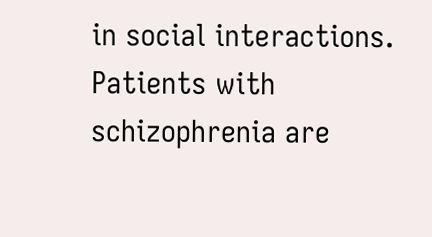in social interactions. Patients with schizophrenia are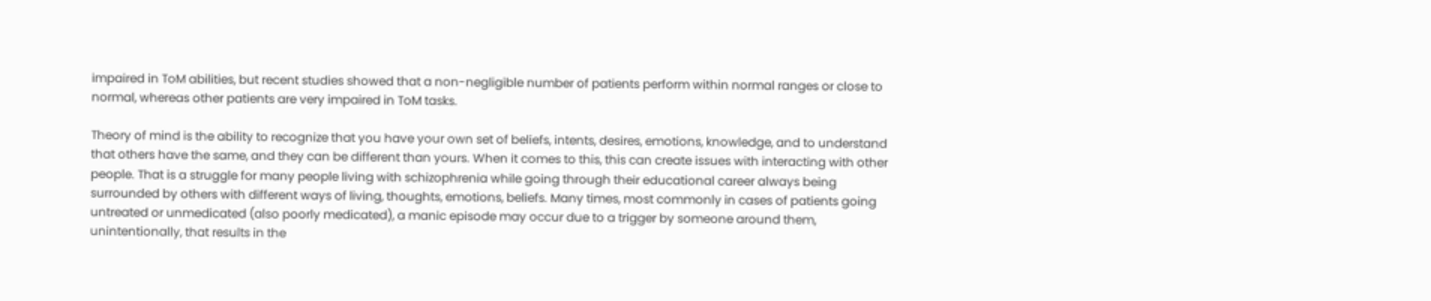impaired in ToM abilities, but recent studies showed that a non-negligible number of patients perform within normal ranges or close to normal, whereas other patients are very impaired in ToM tasks.

Theory of mind is the ability to recognize that you have your own set of beliefs, intents, desires, emotions, knowledge, and to understand that others have the same, and they can be different than yours. When it comes to this, this can create issues with interacting with other people. That is a struggle for many people living with schizophrenia while going through their educational career always being surrounded by others with different ways of living, thoughts, emotions, beliefs. Many times, most commonly in cases of patients going untreated or unmedicated (also poorly medicated), a manic episode may occur due to a trigger by someone around them, unintentionally, that results in the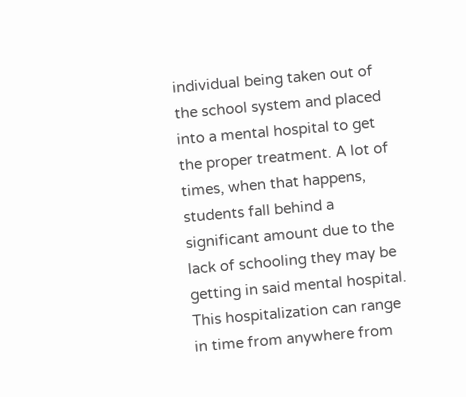individual being taken out of the school system and placed into a mental hospital to get the proper treatment. A lot of times, when that happens, students fall behind a significant amount due to the lack of schooling they may be getting in said mental hospital. This hospitalization can range in time from anywhere from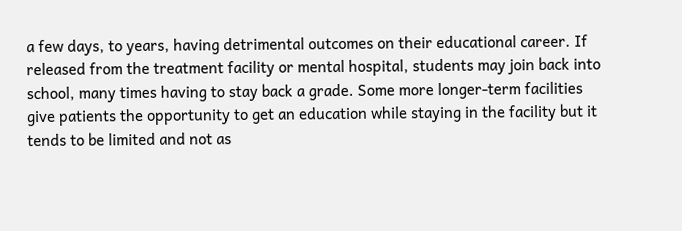a few days, to years, having detrimental outcomes on their educational career. If released from the treatment facility or mental hospital, students may join back into school, many times having to stay back a grade. Some more longer-term facilities give patients the opportunity to get an education while staying in the facility but it tends to be limited and not as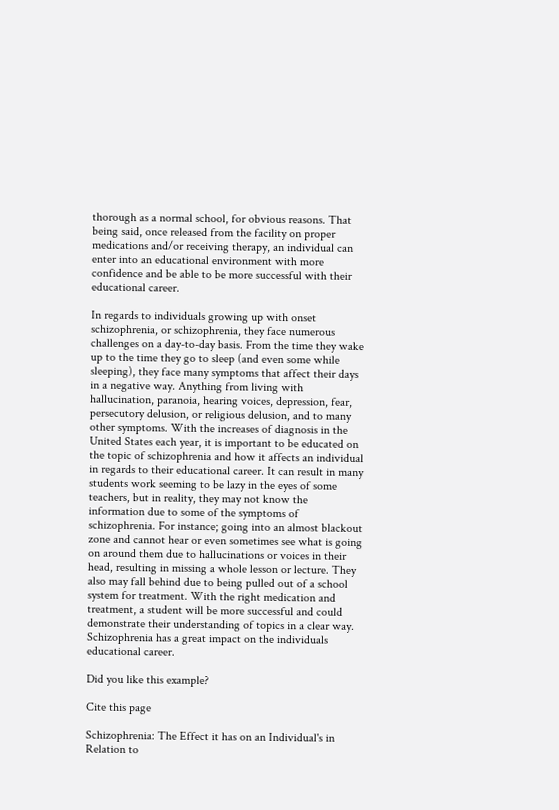thorough as a normal school, for obvious reasons. That being said, once released from the facility on proper medications and/or receiving therapy, an individual can enter into an educational environment with more confidence and be able to be more successful with their educational career.

In regards to individuals growing up with onset schizophrenia, or schizophrenia, they face numerous challenges on a day-to-day basis. From the time they wake up to the time they go to sleep (and even some while sleeping), they face many symptoms that affect their days in a negative way. Anything from living with hallucination, paranoia, hearing voices, depression, fear, persecutory delusion, or religious delusion, and to many other symptoms. With the increases of diagnosis in the United States each year, it is important to be educated on the topic of schizophrenia and how it affects an individual in regards to their educational career. It can result in many students work seeming to be lazy in the eyes of some teachers, but in reality, they may not know the information due to some of the symptoms of schizophrenia. For instance; going into an almost blackout zone and cannot hear or even sometimes see what is going on around them due to hallucinations or voices in their head, resulting in missing a whole lesson or lecture. They also may fall behind due to being pulled out of a school system for treatment. With the right medication and treatment, a student will be more successful and could demonstrate their understanding of topics in a clear way. Schizophrenia has a great impact on the individuals educational career.

Did you like this example?

Cite this page

Schizophrenia: The Effect it has on an Individual's in Relation to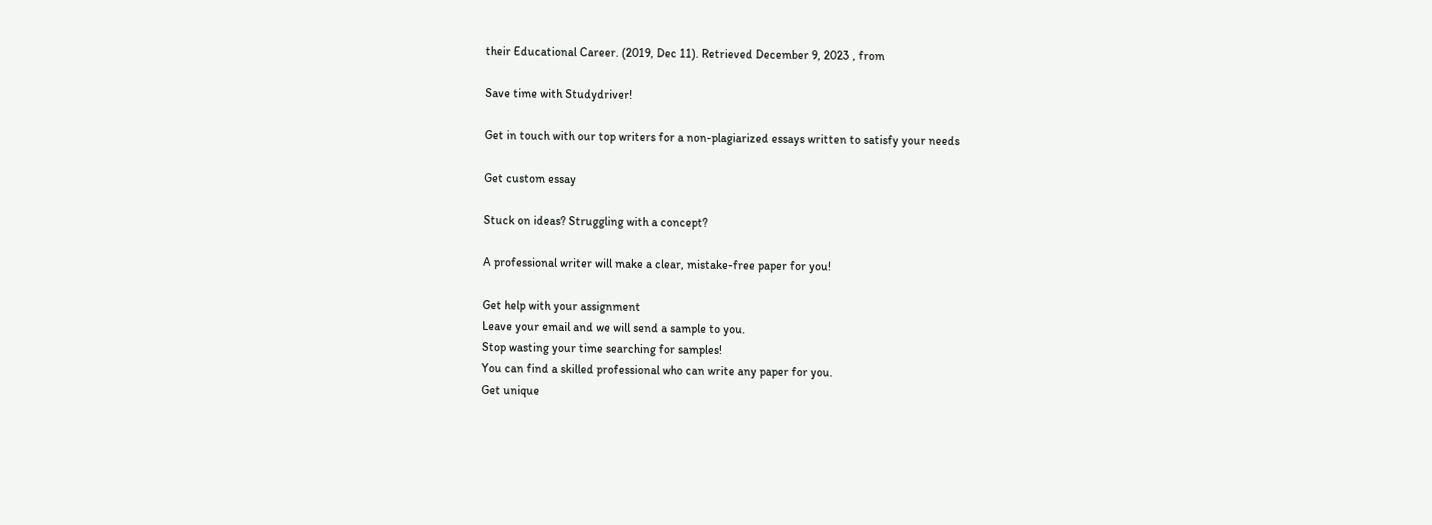their Educational Career. (2019, Dec 11). Retrieved December 9, 2023 , from

Save time with Studydriver!

Get in touch with our top writers for a non-plagiarized essays written to satisfy your needs

Get custom essay

Stuck on ideas? Struggling with a concept?

A professional writer will make a clear, mistake-free paper for you!

Get help with your assignment
Leave your email and we will send a sample to you.
Stop wasting your time searching for samples!
You can find a skilled professional who can write any paper for you.
Get unique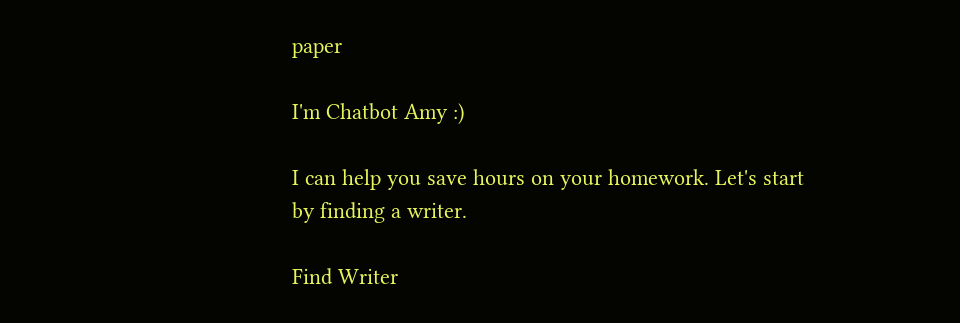paper

I'm Chatbot Amy :)

I can help you save hours on your homework. Let's start by finding a writer.

Find Writer